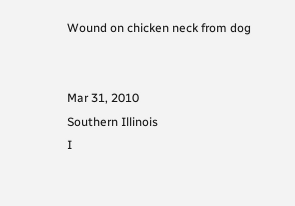Wound on chicken neck from dog


Mar 31, 2010
Southern Illinois
I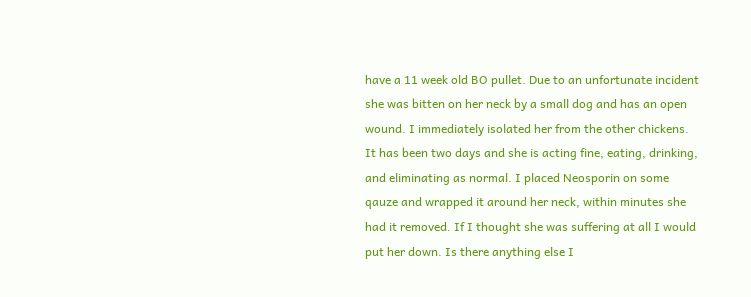have a 11 week old BO pullet. Due to an unfortunate incident she was bitten on her neck by a small dog and has an open wound. I immediately isolated her from the other chickens. It has been two days and she is acting fine, eating, drinking, and eliminating as normal. I placed Neosporin on some qauze and wrapped it around her neck, within minutes she had it removed. If I thought she was suffering at all I would put her down. Is there anything else I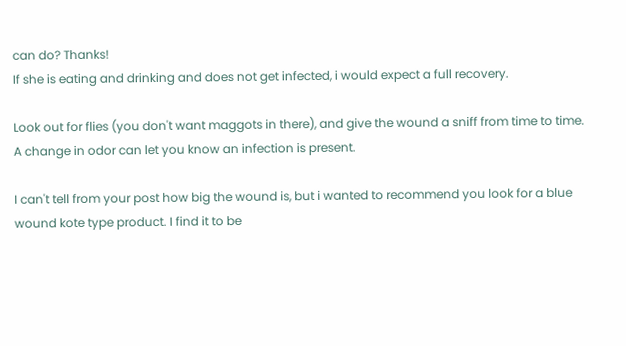can do? Thanks!
If she is eating and drinking and does not get infected, i would expect a full recovery.

Look out for flies (you don't want maggots in there), and give the wound a sniff from time to time. A change in odor can let you know an infection is present.

I can't tell from your post how big the wound is, but i wanted to recommend you look for a blue wound kote type product. I find it to be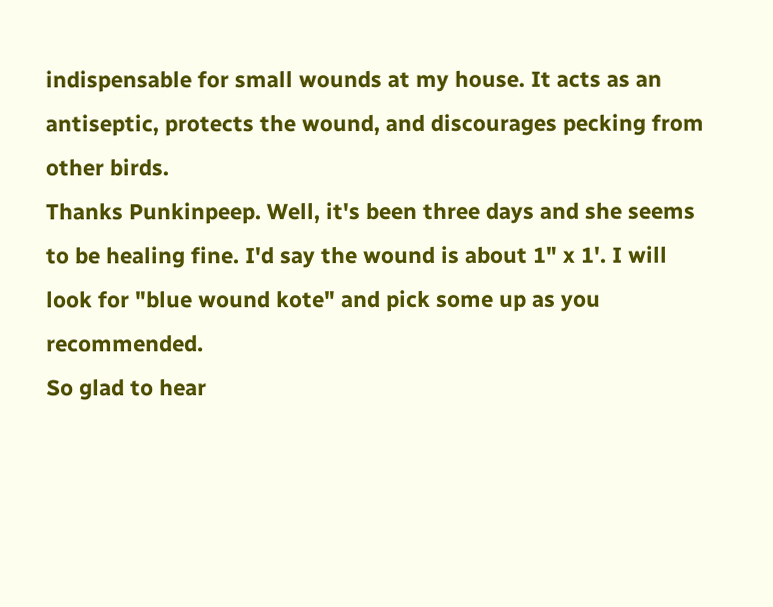indispensable for small wounds at my house. It acts as an antiseptic, protects the wound, and discourages pecking from other birds.
Thanks Punkinpeep. Well, it's been three days and she seems to be healing fine. I'd say the wound is about 1" x 1'. I will look for "blue wound kote" and pick some up as you recommended.
So glad to hear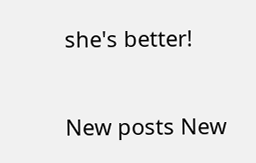she's better!

New posts New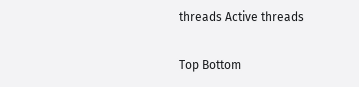threads Active threads

Top Bottom